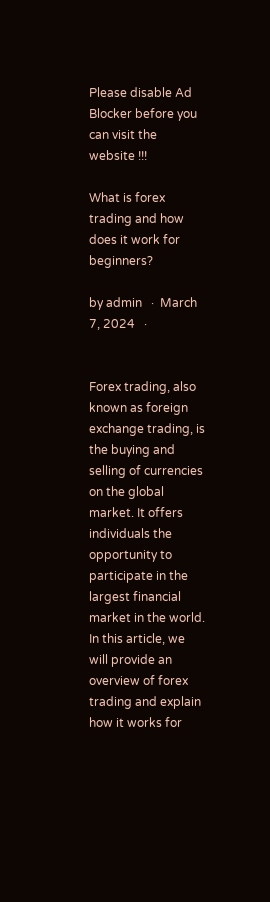Please disable Ad Blocker before you can visit the website !!!

What is forex trading and how does it work for beginners?

by admin   ·  March 7, 2024   ·


Forex trading, also known as foreign exchange trading, is the buying and selling of currencies on the global market. It offers individuals the opportunity to participate in the largest financial market in the world. In this article, we will provide an overview of forex trading and explain how it works for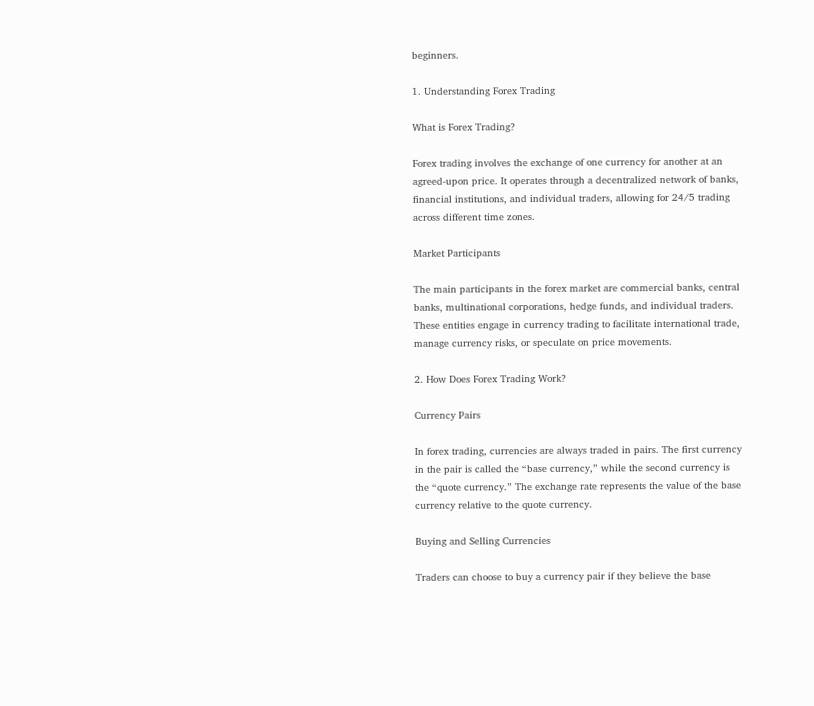beginners.

1. Understanding Forex Trading

What is Forex Trading?

Forex trading involves the exchange of one currency for another at an agreed-upon price. It operates through a decentralized network of banks, financial institutions, and individual traders, allowing for 24/5 trading across different time zones.

Market Participants

The main participants in the forex market are commercial banks, central banks, multinational corporations, hedge funds, and individual traders. These entities engage in currency trading to facilitate international trade, manage currency risks, or speculate on price movements.

2. How Does Forex Trading Work?

Currency Pairs

In forex trading, currencies are always traded in pairs. The first currency in the pair is called the “base currency,” while the second currency is the “quote currency.” The exchange rate represents the value of the base currency relative to the quote currency.

Buying and Selling Currencies

Traders can choose to buy a currency pair if they believe the base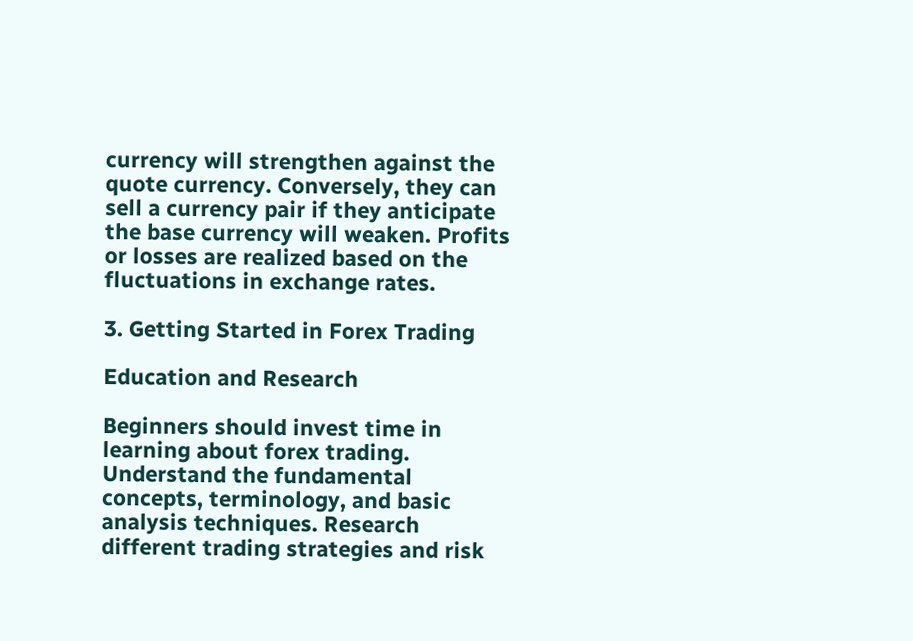currency will strengthen against the quote currency. Conversely, they can sell a currency pair if they anticipate the base currency will weaken. Profits or losses are realized based on the fluctuations in exchange rates.

3. Getting Started in Forex Trading

Education and Research

Beginners should invest time in learning about forex trading. Understand the fundamental concepts, terminology, and basic analysis techniques. Research different trading strategies and risk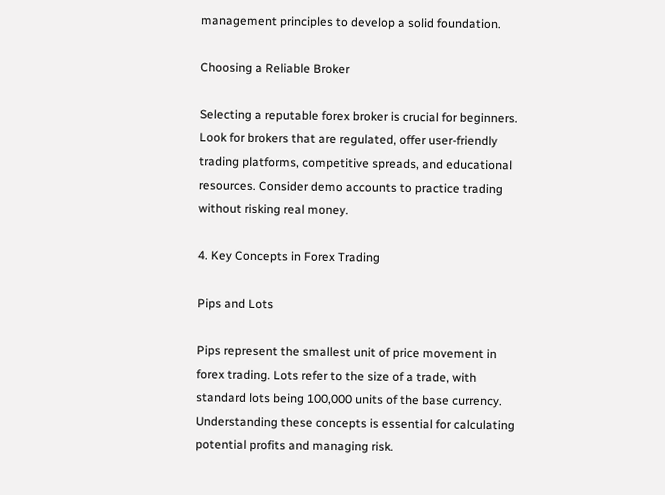management principles to develop a solid foundation.

Choosing a Reliable Broker

Selecting a reputable forex broker is crucial for beginners. Look for brokers that are regulated, offer user-friendly trading platforms, competitive spreads, and educational resources. Consider demo accounts to practice trading without risking real money.

4. Key Concepts in Forex Trading

Pips and Lots

Pips represent the smallest unit of price movement in forex trading. Lots refer to the size of a trade, with standard lots being 100,000 units of the base currency. Understanding these concepts is essential for calculating potential profits and managing risk.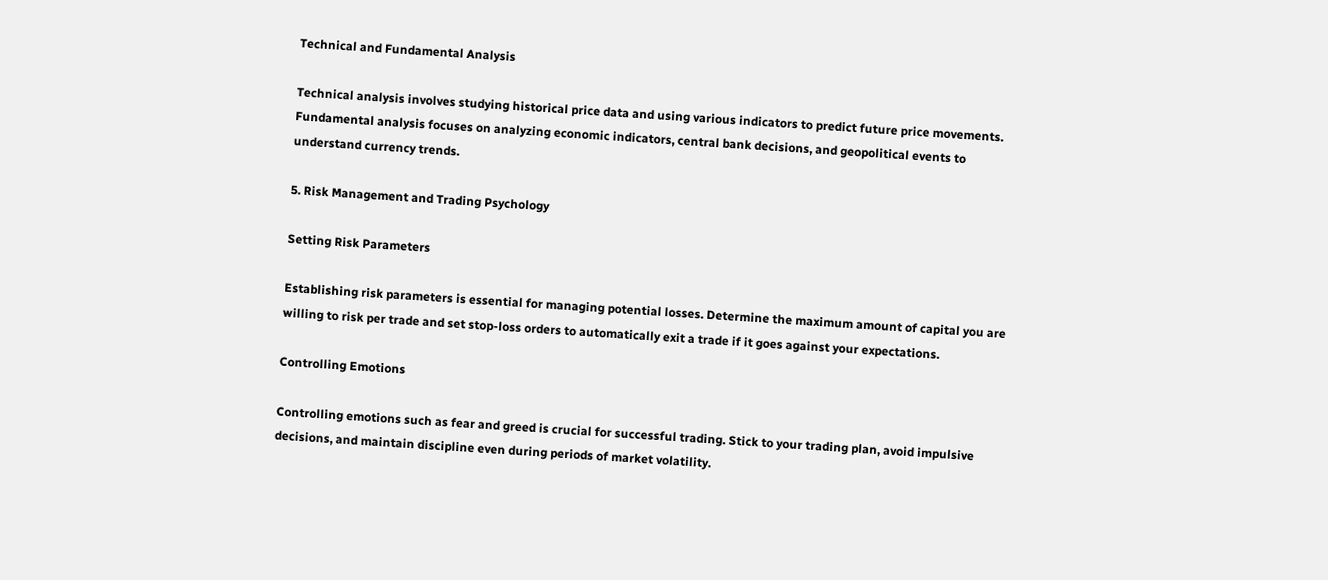Technical and Fundamental Analysis

Technical analysis involves studying historical price data and using various indicators to predict future price movements. Fundamental analysis focuses on analyzing economic indicators, central bank decisions, and geopolitical events to understand currency trends.

5. Risk Management and Trading Psychology

Setting Risk Parameters

Establishing risk parameters is essential for managing potential losses. Determine the maximum amount of capital you are willing to risk per trade and set stop-loss orders to automatically exit a trade if it goes against your expectations.

Controlling Emotions

Controlling emotions such as fear and greed is crucial for successful trading. Stick to your trading plan, avoid impulsive decisions, and maintain discipline even during periods of market volatility.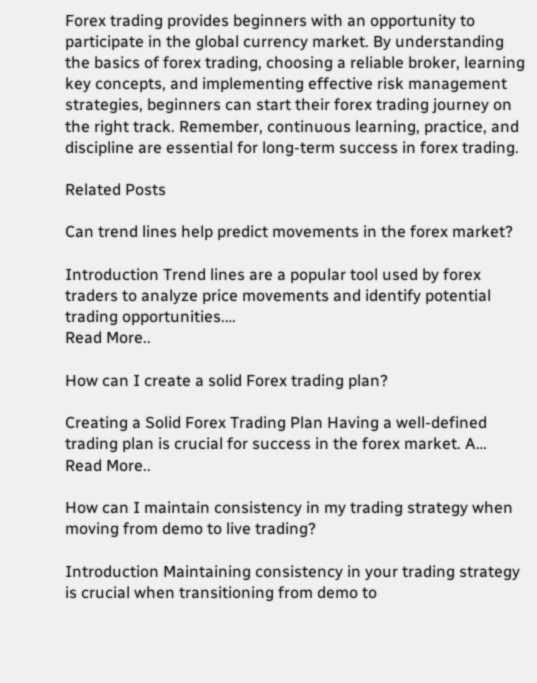Forex trading provides beginners with an opportunity to participate in the global currency market. By understanding the basics of forex trading, choosing a reliable broker, learning key concepts, and implementing effective risk management strategies, beginners can start their forex trading journey on the right track. Remember, continuous learning, practice, and discipline are essential for long-term success in forex trading.

Related Posts

Can trend lines help predict movements in the forex market?

Introduction Trend lines are a popular tool used by forex traders to analyze price movements and identify potential trading opportunities.…
Read More..

How can I create a solid Forex trading plan?

Creating a Solid Forex Trading Plan Having a well-defined trading plan is crucial for success in the forex market. A…
Read More..

How can I maintain consistency in my trading strategy when moving from demo to live trading?

Introduction Maintaining consistency in your trading strategy is crucial when transitioning from demo to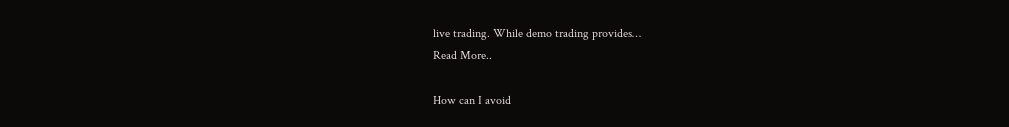live trading. While demo trading provides…
Read More..

How can I avoid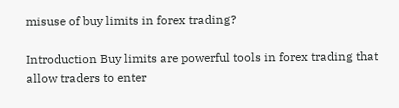misuse of buy limits in forex trading?

Introduction Buy limits are powerful tools in forex trading that allow traders to enter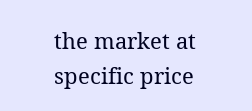the market at specific price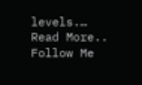levels.…
Read More..
Follow Me